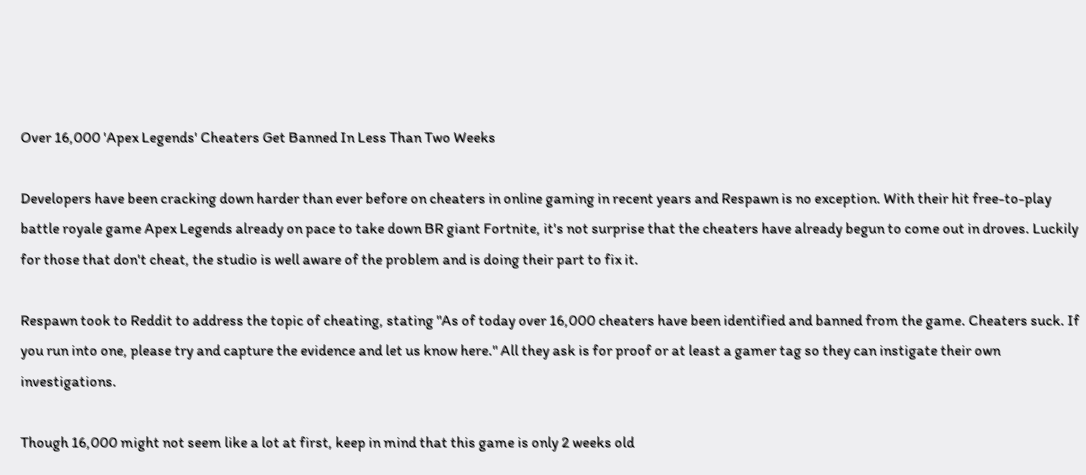Over 16,000 'Apex Legends' Cheaters Get Banned In Less Than Two Weeks

Developers have been cracking down harder than ever before on cheaters in online gaming in recent years and Respawn is no exception. With their hit free-to-play battle royale game Apex Legends already on pace to take down BR giant Fortnite, it's not surprise that the cheaters have already begun to come out in droves. Luckily for those that don't cheat, the studio is well aware of the problem and is doing their part to fix it.

Respawn took to Reddit to address the topic of cheating, stating "As of today over 16,000 cheaters have been identified and banned from the game. Cheaters suck. If you run into one, please try and capture the evidence and let us know here." All they ask is for proof or at least a gamer tag so they can instigate their own investigations.

Though 16,000 might not seem like a lot at first, keep in mind that this game is only 2 weeks old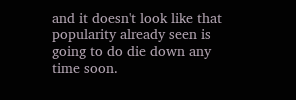and it doesn't look like that popularity already seen is going to do die down any time soon.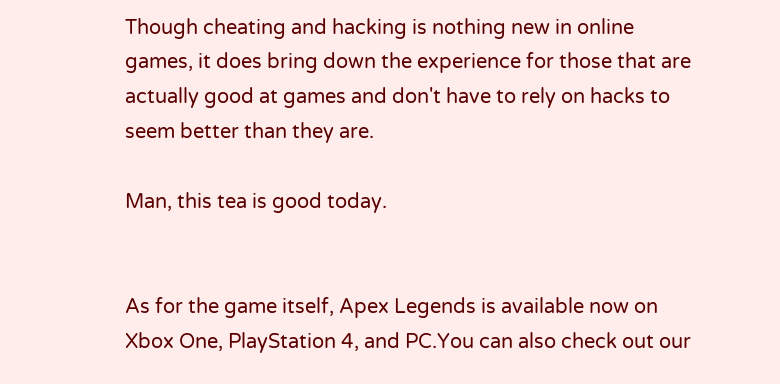Though cheating and hacking is nothing new in online games, it does bring down the experience for those that are actually good at games and don't have to rely on hacks to seem better than they are.

Man, this tea is good today.


As for the game itself, Apex Legends is available now on Xbox One, PlayStation 4, and PC.You can also check out our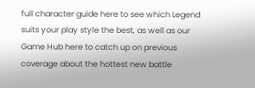full character guide here to see which Legend suits your play style the best, as well as our Game Hub here to catch up on previous coverage about the hottest new battle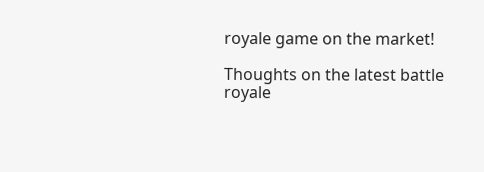royale game on the market!

Thoughts on the latest battle royale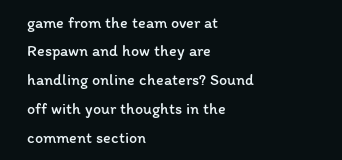game from the team over at Respawn and how they are handling online cheaters? Sound off with your thoughts in the comment section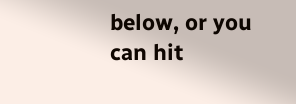below, or you can hit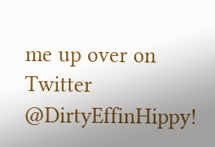me up over on Twitter @DirtyEffinHippy!